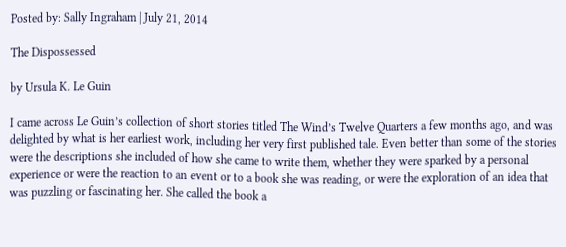Posted by: Sally Ingraham | July 21, 2014

The Dispossessed

by Ursula K. Le Guin

I came across Le Guin’s collection of short stories titled The Wind’s Twelve Quarters a few months ago, and was delighted by what is her earliest work, including her very first published tale. Even better than some of the stories were the descriptions she included of how she came to write them, whether they were sparked by a personal experience or were the reaction to an event or to a book she was reading, or were the exploration of an idea that was puzzling or fascinating her. She called the book a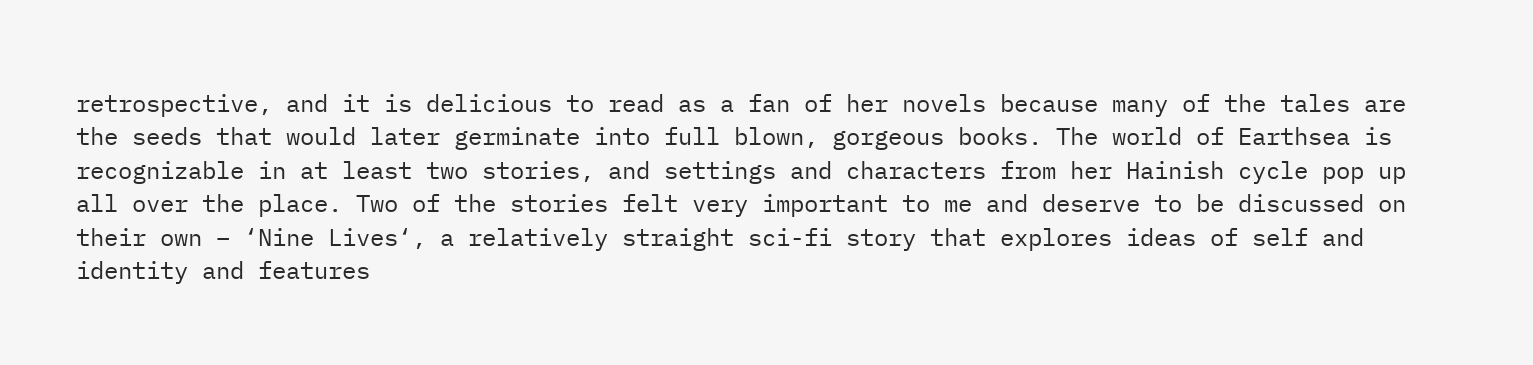retrospective, and it is delicious to read as a fan of her novels because many of the tales are the seeds that would later germinate into full blown, gorgeous books. The world of Earthsea is recognizable in at least two stories, and settings and characters from her Hainish cycle pop up all over the place. Two of the stories felt very important to me and deserve to be discussed on their own – ‘Nine Lives‘, a relatively straight sci-fi story that explores ideas of self and identity and features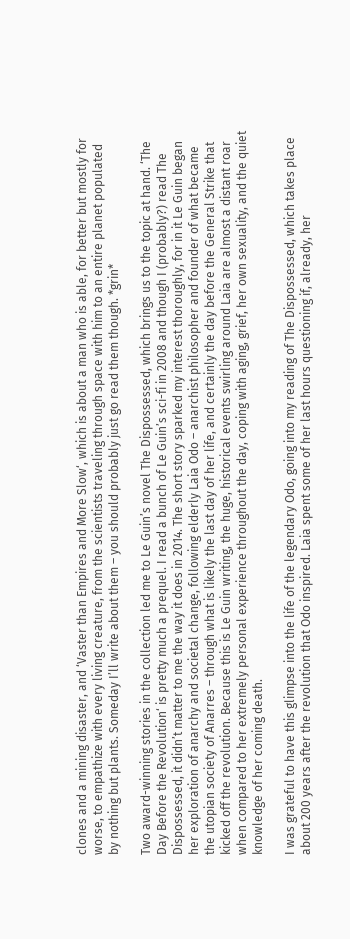clones and a mining disaster, and ‘Vaster than Empires and More Slow‘, which is about a man who is able, for better but mostly for worse, to empathize with every living creature, from the scientists traveling through space with him to an entire planet populated by nothing but plants. Someday I’ll write about them – you should probably just go read them though. *grin*

Two award-winning stories in the collection led me to Le Guin’s novel The Dispossessed, which brings us to the topic at hand. ‘The Day Before the Revolution‘ is pretty much a prequel. I read a bunch of Le Guin’s sci-fi in 2008 and though I (probably?) read The Dispossessed, it didn’t matter to me the way it does in 2014. The short story sparked my interest thoroughly, for in it Le Guin began her exploration of anarchy and societal change, following elderly Laia Odo – anarchist philosopher and founder of what became the utopian society of Anarres – through what is likely the last day of her life, and certainly the day before the General Strike that kicked off the revolution. Because this is Le Guin writing, the huge, historical events swirling around Laia are almost a distant roar when compared to her extremely personal experience throughout the day, coping with aging, grief, her own sexuality, and the quiet knowledge of her coming death.

I was grateful to have this glimpse into the life of the legendary Odo, going into my reading of The Dispossessed, which takes place about 200 years after the revolution that Odo inspired. Laia spent some of her last hours questioning if, already, her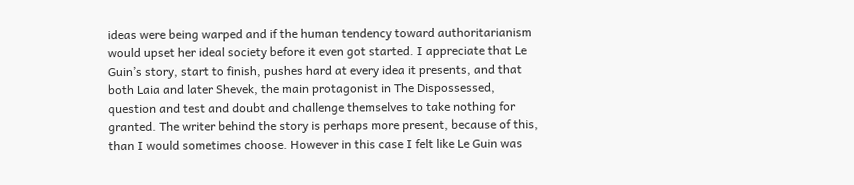ideas were being warped and if the human tendency toward authoritarianism would upset her ideal society before it even got started. I appreciate that Le Guin’s story, start to finish, pushes hard at every idea it presents, and that both Laia and later Shevek, the main protagonist in The Dispossessed, question and test and doubt and challenge themselves to take nothing for granted. The writer behind the story is perhaps more present, because of this, than I would sometimes choose. However in this case I felt like Le Guin was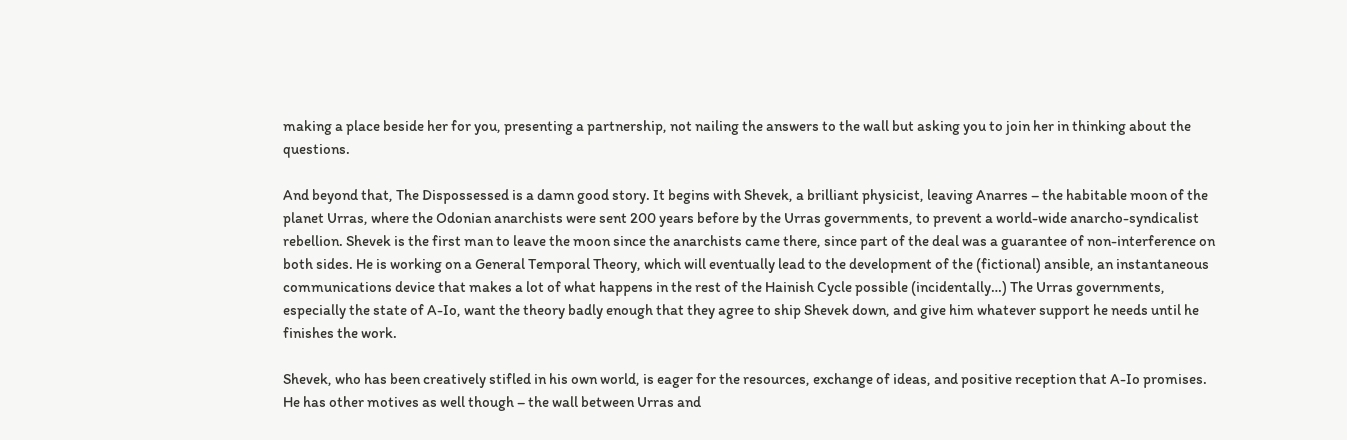making a place beside her for you, presenting a partnership, not nailing the answers to the wall but asking you to join her in thinking about the questions.

And beyond that, The Dispossessed is a damn good story. It begins with Shevek, a brilliant physicist, leaving Anarres – the habitable moon of the planet Urras, where the Odonian anarchists were sent 200 years before by the Urras governments, to prevent a world-wide anarcho-syndicalist rebellion. Shevek is the first man to leave the moon since the anarchists came there, since part of the deal was a guarantee of non-interference on both sides. He is working on a General Temporal Theory, which will eventually lead to the development of the (fictional) ansible, an instantaneous communications device that makes a lot of what happens in the rest of the Hainish Cycle possible (incidentally…) The Urras governments, especially the state of A-Io, want the theory badly enough that they agree to ship Shevek down, and give him whatever support he needs until he finishes the work.

Shevek, who has been creatively stifled in his own world, is eager for the resources, exchange of ideas, and positive reception that A-Io promises. He has other motives as well though – the wall between Urras and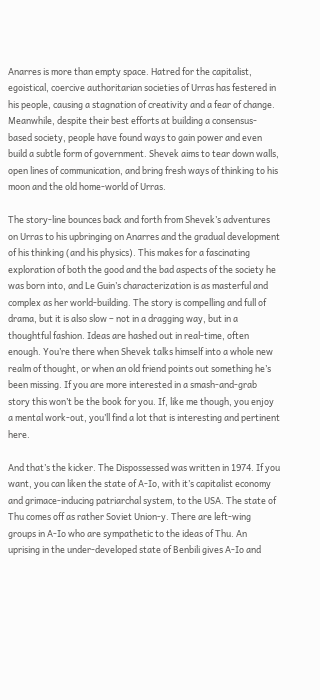Anarres is more than empty space. Hatred for the capitalist, egoistical, coercive authoritarian societies of Urras has festered in his people, causing a stagnation of creativity and a fear of change. Meanwhile, despite their best efforts at building a consensus-based society, people have found ways to gain power and even build a subtle form of government. Shevek aims to tear down walls, open lines of communication, and bring fresh ways of thinking to his moon and the old home-world of Urras.

The story-line bounces back and forth from Shevek’s adventures on Urras to his upbringing on Anarres and the gradual development of his thinking (and his physics). This makes for a fascinating exploration of both the good and the bad aspects of the society he was born into, and Le Guin’s characterization is as masterful and complex as her world-building. The story is compelling and full of drama, but it is also slow – not in a dragging way, but in a thoughtful fashion. Ideas are hashed out in real-time, often enough. You’re there when Shevek talks himself into a whole new realm of thought, or when an old friend points out something he’s been missing. If you are more interested in a smash-and-grab story this won’t be the book for you. If, like me though, you enjoy a mental work-out, you’ll find a lot that is interesting and pertinent here.

And that’s the kicker. The Dispossessed was written in 1974. If you want, you can liken the state of A-Io, with it’s capitalist economy and grimace-inducing patriarchal system, to the USA. The state of Thu comes off as rather Soviet Union-y. There are left-wing groups in A-Io who are sympathetic to the ideas of Thu. An uprising in the under-developed state of Benbili gives A-Io and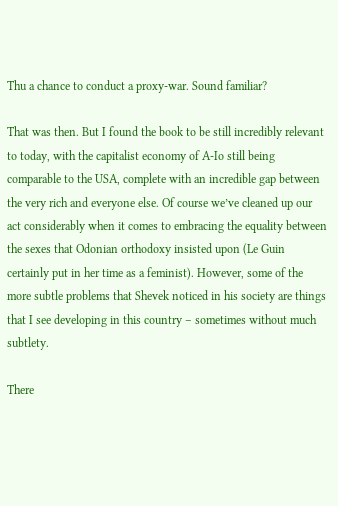Thu a chance to conduct a proxy-war. Sound familiar?

That was then. But I found the book to be still incredibly relevant to today, with the capitalist economy of A-Io still being comparable to the USA, complete with an incredible gap between the very rich and everyone else. Of course we’ve cleaned up our act considerably when it comes to embracing the equality between the sexes that Odonian orthodoxy insisted upon (Le Guin certainly put in her time as a feminist). However, some of the more subtle problems that Shevek noticed in his society are things that I see developing in this country – sometimes without much subtlety.

There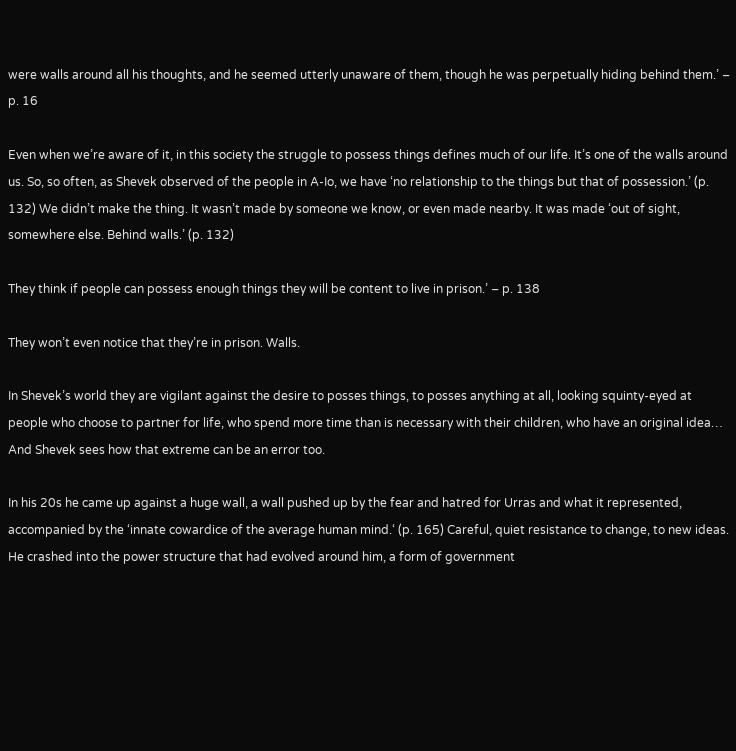were walls around all his thoughts, and he seemed utterly unaware of them, though he was perpetually hiding behind them.’ – p. 16

Even when we’re aware of it, in this society the struggle to possess things defines much of our life. It’s one of the walls around us. So, so often, as Shevek observed of the people in A-Io, we have ‘no relationship to the things but that of possession.’ (p. 132) We didn’t make the thing. It wasn’t made by someone we know, or even made nearby. It was made ‘out of sight, somewhere else. Behind walls.’ (p. 132)

They think if people can possess enough things they will be content to live in prison.’ – p. 138

They won’t even notice that they’re in prison. Walls.

In Shevek’s world they are vigilant against the desire to posses things, to posses anything at all, looking squinty-eyed at people who choose to partner for life, who spend more time than is necessary with their children, who have an original idea… And Shevek sees how that extreme can be an error too.

In his 20s he came up against a huge wall, a wall pushed up by the fear and hatred for Urras and what it represented, accompanied by the ‘innate cowardice of the average human mind.‘ (p. 165) Careful, quiet resistance to change, to new ideas. He crashed into the power structure that had evolved around him, a form of government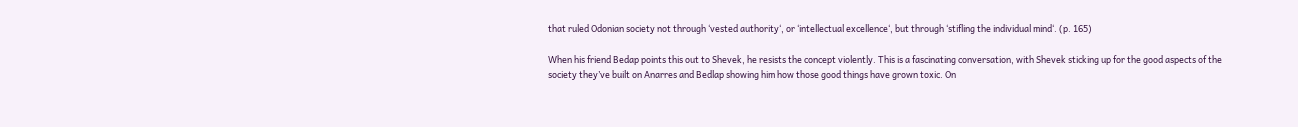that ruled Odonian society not through ‘vested authority‘, or ‘intellectual excellence‘, but through ‘stifling the individual mind‘. (p. 165)

When his friend Bedap points this out to Shevek, he resists the concept violently. This is a fascinating conversation, with Shevek sticking up for the good aspects of the society they’ve built on Anarres and Bedlap showing him how those good things have grown toxic. On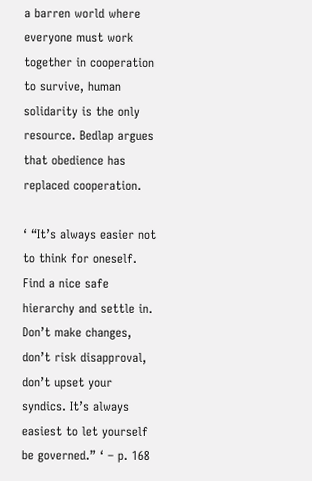a barren world where everyone must work together in cooperation to survive, human solidarity is the only resource. Bedlap argues that obedience has replaced cooperation.

‘ “It’s always easier not to think for oneself. Find a nice safe hierarchy and settle in. Don’t make changes, don’t risk disapproval, don’t upset your syndics. It’s always easiest to let yourself be governed.” ‘ – p. 168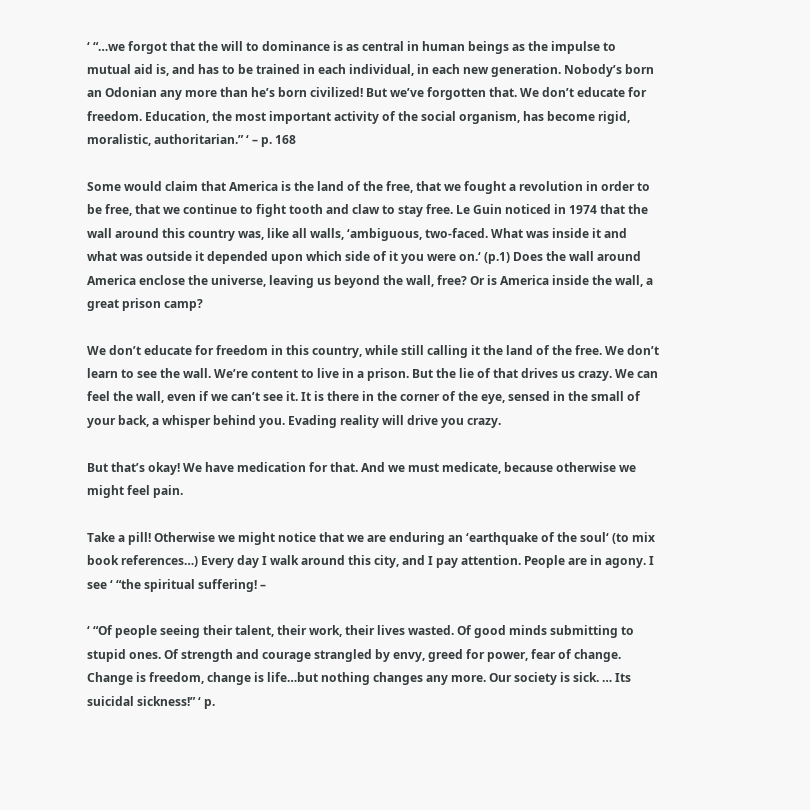‘ “…we forgot that the will to dominance is as central in human beings as the impulse to mutual aid is, and has to be trained in each individual, in each new generation. Nobody’s born an Odonian any more than he’s born civilized! But we’ve forgotten that. We don’t educate for freedom. Education, the most important activity of the social organism, has become rigid, moralistic, authoritarian.” ‘ – p. 168

Some would claim that America is the land of the free, that we fought a revolution in order to be free, that we continue to fight tooth and claw to stay free. Le Guin noticed in 1974 that the wall around this country was, like all walls, ‘ambiguous, two-faced. What was inside it and what was outside it depended upon which side of it you were on.‘ (p.1) Does the wall around America enclose the universe, leaving us beyond the wall, free? Or is America inside the wall, a great prison camp?

We don’t educate for freedom in this country, while still calling it the land of the free. We don’t learn to see the wall. We’re content to live in a prison. But the lie of that drives us crazy. We can feel the wall, even if we can’t see it. It is there in the corner of the eye, sensed in the small of your back, a whisper behind you. Evading reality will drive you crazy.

But that’s okay! We have medication for that. And we must medicate, because otherwise we might feel pain.

Take a pill! Otherwise we might notice that we are enduring an ‘earthquake of the soul‘ (to mix book references…) Every day I walk around this city, and I pay attention. People are in agony. I see ‘ “the spiritual suffering! –

‘ “Of people seeing their talent, their work, their lives wasted. Of good minds submitting to stupid ones. Of strength and courage strangled by envy, greed for power, fear of change. Change is freedom, change is life…but nothing changes any more. Our society is sick. … Its suicidal sickness!” ‘ p.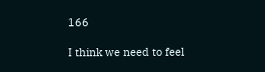166

I think we need to feel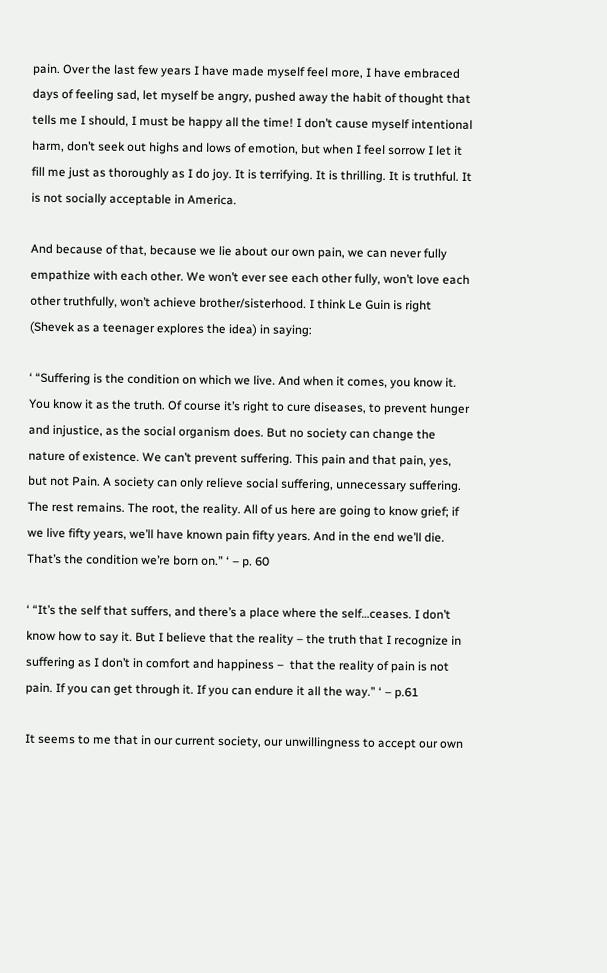pain. Over the last few years I have made myself feel more, I have embraced days of feeling sad, let myself be angry, pushed away the habit of thought that tells me I should, I must be happy all the time! I don’t cause myself intentional harm, don’t seek out highs and lows of emotion, but when I feel sorrow I let it fill me just as thoroughly as I do joy. It is terrifying. It is thrilling. It is truthful. It is not socially acceptable in America.

And because of that, because we lie about our own pain, we can never fully empathize with each other. We won’t ever see each other fully, won’t love each other truthfully, won’t achieve brother/sisterhood. I think Le Guin is right (Shevek as a teenager explores the idea) in saying:

‘ “Suffering is the condition on which we live. And when it comes, you know it. You know it as the truth. Of course it’s right to cure diseases, to prevent hunger and injustice, as the social organism does. But no society can change the nature of existence. We can’t prevent suffering. This pain and that pain, yes, but not Pain. A society can only relieve social suffering, unnecessary suffering. The rest remains. The root, the reality. All of us here are going to know grief; if we live fifty years, we’ll have known pain fifty years. And in the end we’ll die. That’s the condition we’re born on.” ‘ – p. 60

‘ “It’s the self that suffers, and there’s a place where the self…ceases. I don’t know how to say it. But I believe that the reality – the truth that I recognize in suffering as I don’t in comfort and happiness –  that the reality of pain is not pain. If you can get through it. If you can endure it all the way.” ‘ – p.61

It seems to me that in our current society, our unwillingness to accept our own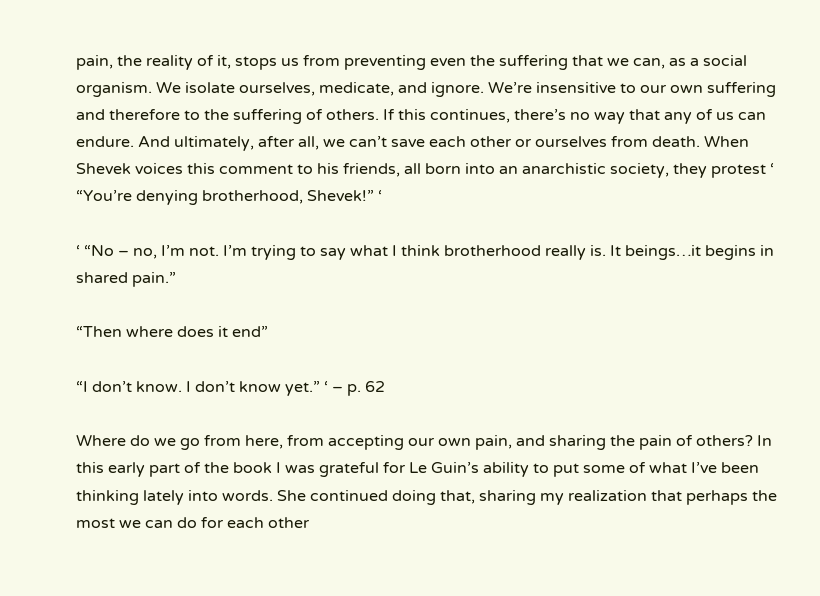pain, the reality of it, stops us from preventing even the suffering that we can, as a social organism. We isolate ourselves, medicate, and ignore. We’re insensitive to our own suffering and therefore to the suffering of others. If this continues, there’s no way that any of us can endure. And ultimately, after all, we can’t save each other or ourselves from death. When Shevek voices this comment to his friends, all born into an anarchistic society, they protest ‘ “You’re denying brotherhood, Shevek!” ‘

‘ “No – no, I’m not. I’m trying to say what I think brotherhood really is. It beings…it begins in shared pain.”

“Then where does it end”

“I don’t know. I don’t know yet.” ‘ – p. 62

Where do we go from here, from accepting our own pain, and sharing the pain of others? In this early part of the book I was grateful for Le Guin’s ability to put some of what I’ve been thinking lately into words. She continued doing that, sharing my realization that perhaps the most we can do for each other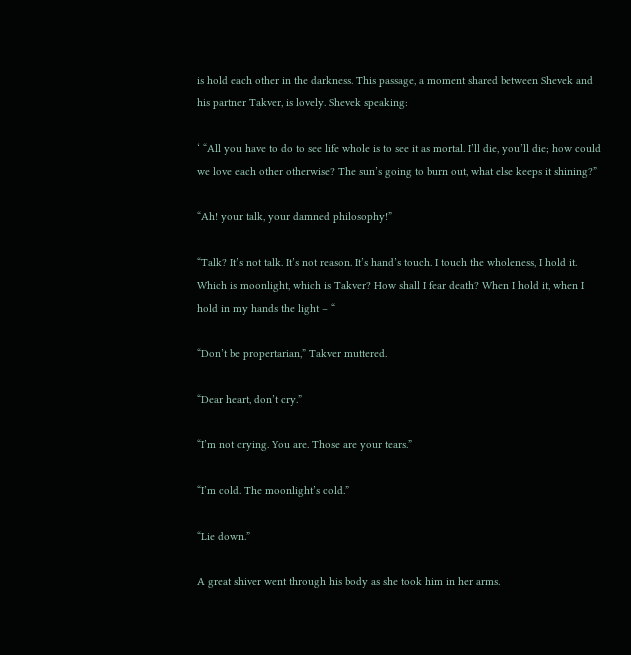is hold each other in the darkness. This passage, a moment shared between Shevek and his partner Takver, is lovely. Shevek speaking:

‘ “All you have to do to see life whole is to see it as mortal. I’ll die, you’ll die; how could we love each other otherwise? The sun’s going to burn out, what else keeps it shining?”

“Ah! your talk, your damned philosophy!”

“Talk? It’s not talk. It’s not reason. It’s hand’s touch. I touch the wholeness, I hold it. Which is moonlight, which is Takver? How shall I fear death? When I hold it, when I hold in my hands the light – “

“Don’t be propertarian,” Takver muttered.

“Dear heart, don’t cry.”

“I’m not crying. You are. Those are your tears.”

“I’m cold. The moonlight’s cold.”

“Lie down.”

A great shiver went through his body as she took him in her arms.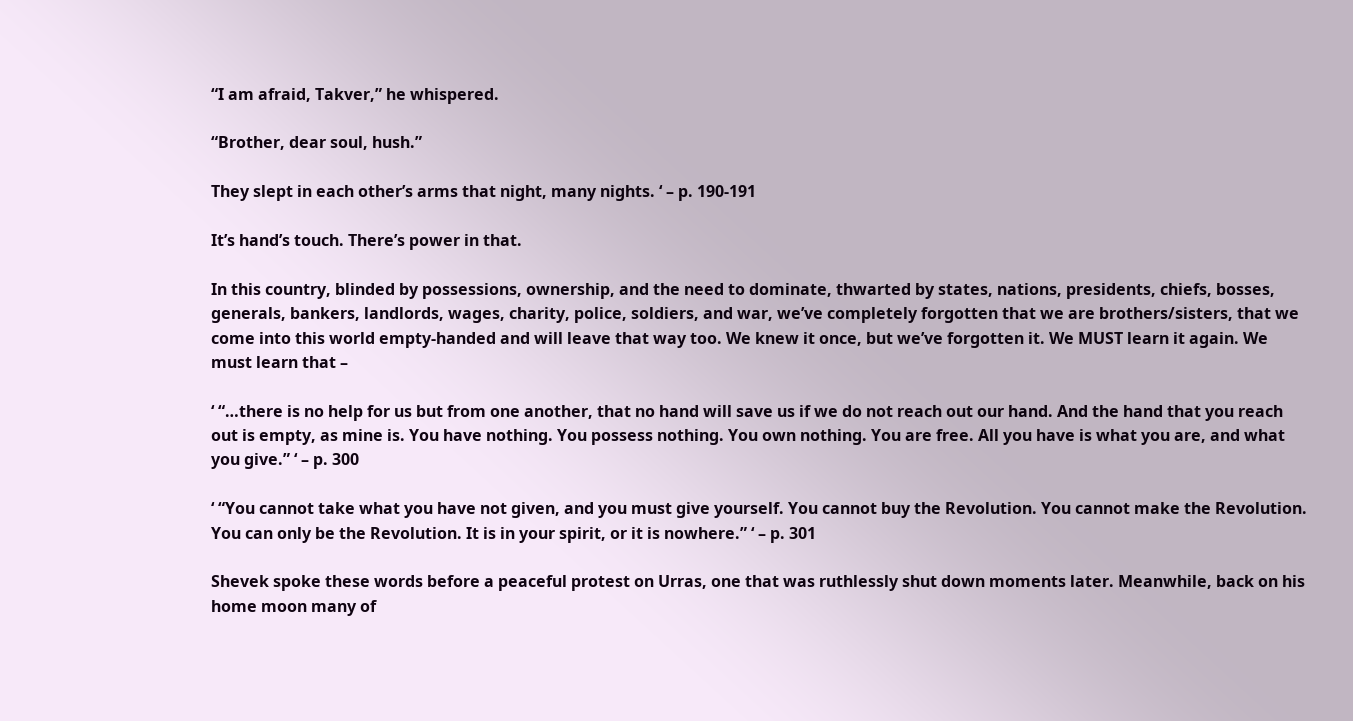“I am afraid, Takver,” he whispered.

“Brother, dear soul, hush.”

They slept in each other’s arms that night, many nights. ‘ – p. 190-191

It’s hand’s touch. There’s power in that.

In this country, blinded by possessions, ownership, and the need to dominate, thwarted by states, nations, presidents, chiefs, bosses, generals, bankers, landlords, wages, charity, police, soldiers, and war, we’ve completely forgotten that we are brothers/sisters, that we come into this world empty-handed and will leave that way too. We knew it once, but we’ve forgotten it. We MUST learn it again. We must learn that –

‘ “…there is no help for us but from one another, that no hand will save us if we do not reach out our hand. And the hand that you reach out is empty, as mine is. You have nothing. You possess nothing. You own nothing. You are free. All you have is what you are, and what you give.” ‘ – p. 300

‘ “You cannot take what you have not given, and you must give yourself. You cannot buy the Revolution. You cannot make the Revolution. You can only be the Revolution. It is in your spirit, or it is nowhere.” ‘ – p. 301

Shevek spoke these words before a peaceful protest on Urras, one that was ruthlessly shut down moments later. Meanwhile, back on his home moon many of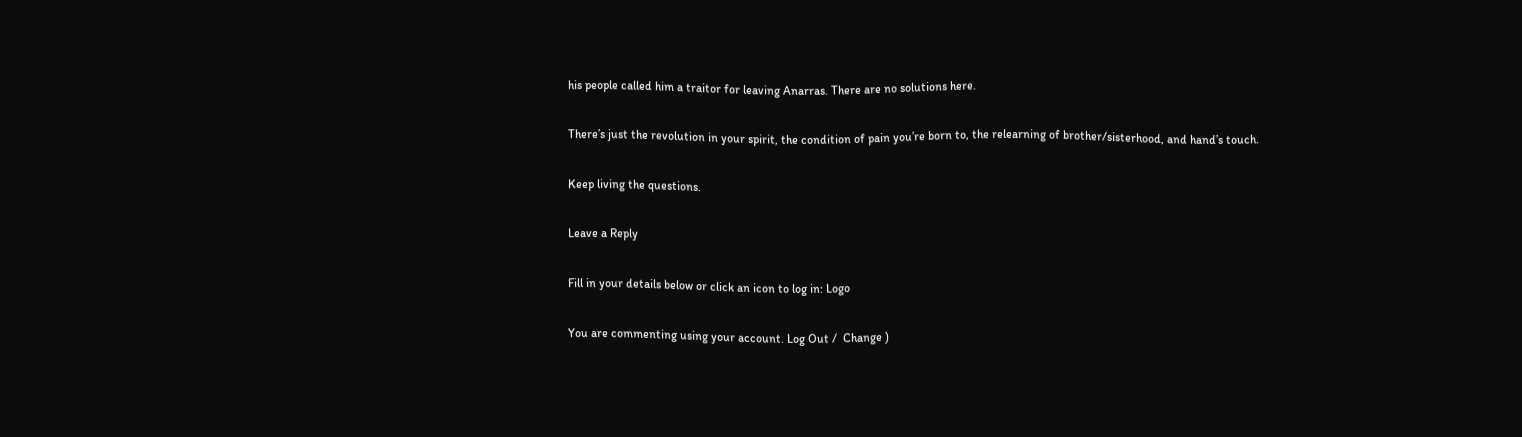his people called him a traitor for leaving Anarras. There are no solutions here.

There’s just the revolution in your spirit, the condition of pain you’re born to, the relearning of brother/sisterhood, and hand’s touch.

Keep living the questions.

Leave a Reply

Fill in your details below or click an icon to log in: Logo

You are commenting using your account. Log Out /  Change )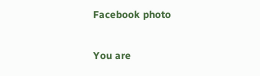Facebook photo

You are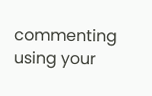commenting using your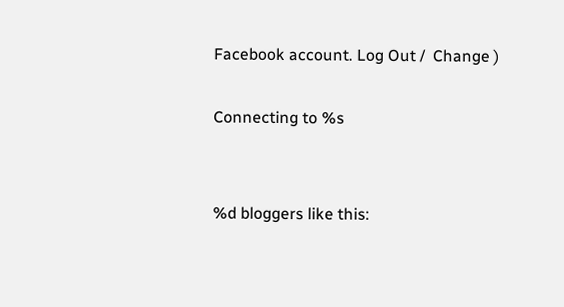Facebook account. Log Out /  Change )

Connecting to %s


%d bloggers like this: